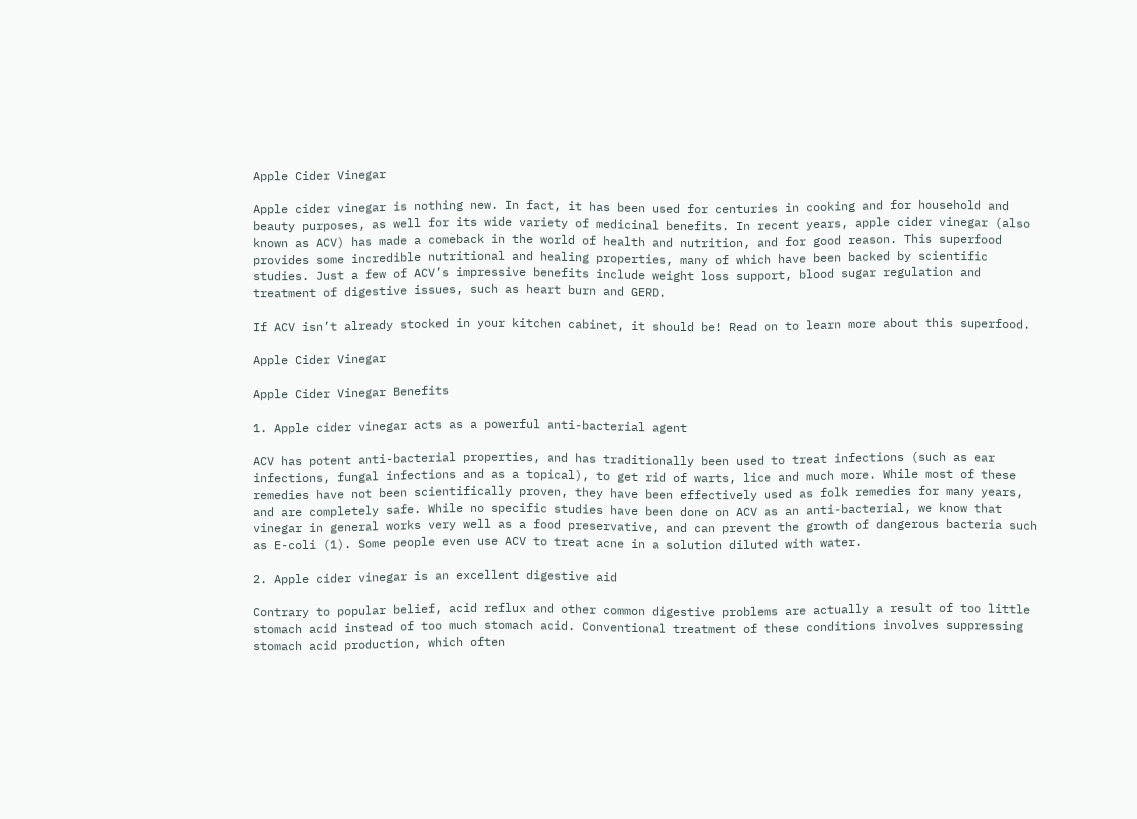Apple Cider Vinegar

Apple cider vinegar is nothing new. In fact, it has been used for centuries in cooking and for household and beauty purposes, as well for its wide variety of medicinal benefits. In recent years, apple cider vinegar (also known as ACV) has made a comeback in the world of health and nutrition, and for good reason. This superfood provides some incredible nutritional and healing properties, many of which have been backed by scientific studies. Just a few of ACV’s impressive benefits include weight loss support, blood sugar regulation and treatment of digestive issues, such as heart burn and GERD.

If ACV isn’t already stocked in your kitchen cabinet, it should be! Read on to learn more about this superfood.

Apple Cider Vinegar

Apple Cider Vinegar Benefits

1. Apple cider vinegar acts as a powerful anti-bacterial agent

ACV has potent anti-bacterial properties, and has traditionally been used to treat infections (such as ear infections, fungal infections and as a topical), to get rid of warts, lice and much more. While most of these remedies have not been scientifically proven, they have been effectively used as folk remedies for many years, and are completely safe. While no specific studies have been done on ACV as an anti-bacterial, we know that vinegar in general works very well as a food preservative, and can prevent the growth of dangerous bacteria such as E-coli (1). Some people even use ACV to treat acne in a solution diluted with water.

2. Apple cider vinegar is an excellent digestive aid

Contrary to popular belief, acid reflux and other common digestive problems are actually a result of too little stomach acid instead of too much stomach acid. Conventional treatment of these conditions involves suppressing stomach acid production, which often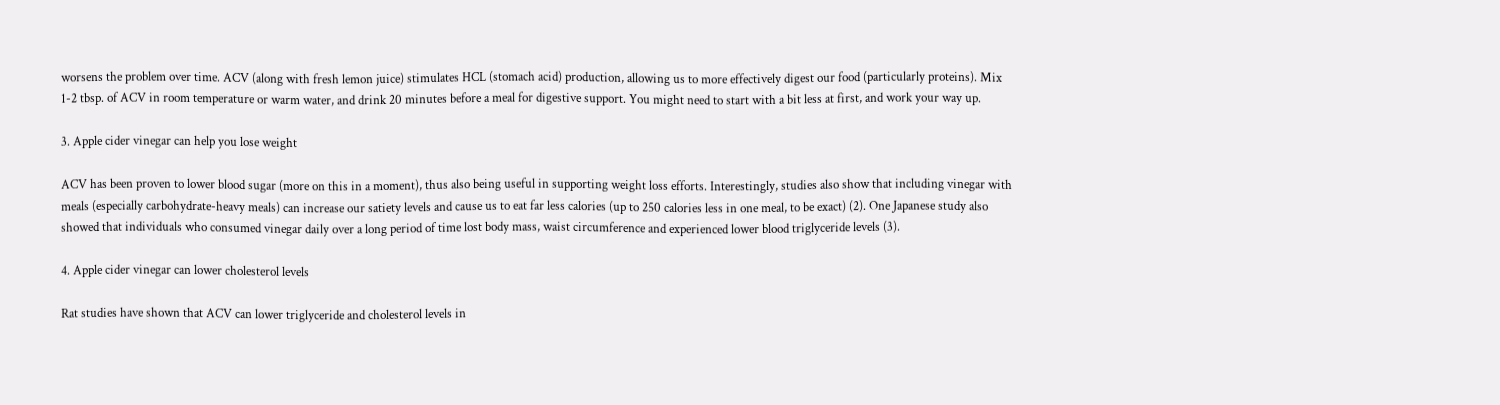worsens the problem over time. ACV (along with fresh lemon juice) stimulates HCL (stomach acid) production, allowing us to more effectively digest our food (particularly proteins). Mix 1-2 tbsp. of ACV in room temperature or warm water, and drink 20 minutes before a meal for digestive support. You might need to start with a bit less at first, and work your way up.

3. Apple cider vinegar can help you lose weight

ACV has been proven to lower blood sugar (more on this in a moment), thus also being useful in supporting weight loss efforts. Interestingly, studies also show that including vinegar with meals (especially carbohydrate-heavy meals) can increase our satiety levels and cause us to eat far less calories (up to 250 calories less in one meal, to be exact) (2). One Japanese study also showed that individuals who consumed vinegar daily over a long period of time lost body mass, waist circumference and experienced lower blood triglyceride levels (3).

4. Apple cider vinegar can lower cholesterol levels

Rat studies have shown that ACV can lower triglyceride and cholesterol levels in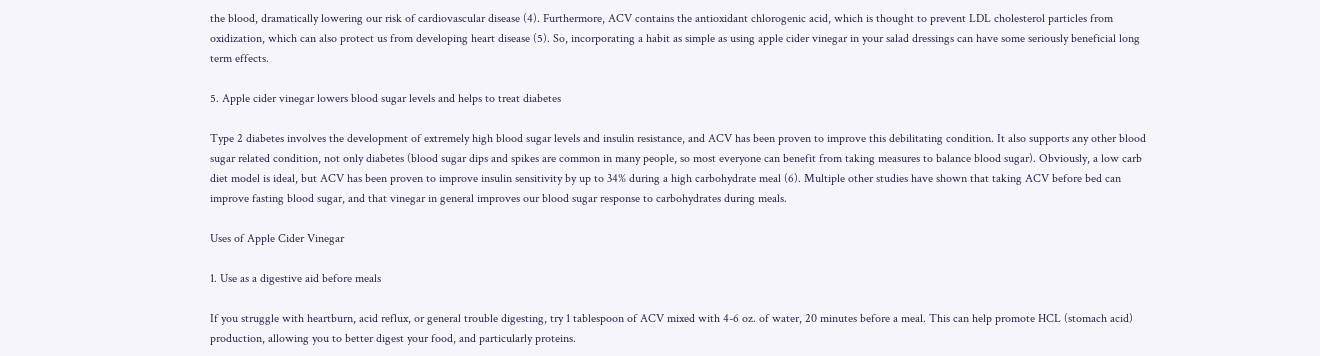the blood, dramatically lowering our risk of cardiovascular disease (4). Furthermore, ACV contains the antioxidant chlorogenic acid, which is thought to prevent LDL cholesterol particles from oxidization, which can also protect us from developing heart disease (5). So, incorporating a habit as simple as using apple cider vinegar in your salad dressings can have some seriously beneficial long term effects.

5. Apple cider vinegar lowers blood sugar levels and helps to treat diabetes

Type 2 diabetes involves the development of extremely high blood sugar levels and insulin resistance, and ACV has been proven to improve this debilitating condition. It also supports any other blood sugar related condition, not only diabetes (blood sugar dips and spikes are common in many people, so most everyone can benefit from taking measures to balance blood sugar). Obviously, a low carb diet model is ideal, but ACV has been proven to improve insulin sensitivity by up to 34% during a high carbohydrate meal (6). Multiple other studies have shown that taking ACV before bed can improve fasting blood sugar, and that vinegar in general improves our blood sugar response to carbohydrates during meals.

Uses of Apple Cider Vinegar

1. Use as a digestive aid before meals

If you struggle with heartburn, acid reflux, or general trouble digesting, try 1 tablespoon of ACV mixed with 4-6 oz. of water, 20 minutes before a meal. This can help promote HCL (stomach acid) production, allowing you to better digest your food, and particularly proteins.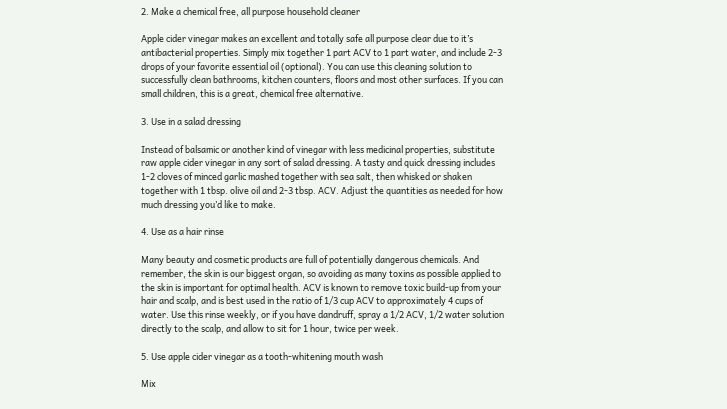2. Make a chemical free, all purpose household cleaner

Apple cider vinegar makes an excellent and totally safe all purpose clear due to it’s antibacterial properties. Simply mix together 1 part ACV to 1 part water, and include 2-3 drops of your favorite essential oil (optional). You can use this cleaning solution to successfully clean bathrooms, kitchen counters, floors and most other surfaces. If you can small children, this is a great, chemical free alternative.

3. Use in a salad dressing

Instead of balsamic or another kind of vinegar with less medicinal properties, substitute raw apple cider vinegar in any sort of salad dressing. A tasty and quick dressing includes 1-2 cloves of minced garlic mashed together with sea salt, then whisked or shaken together with 1 tbsp. olive oil and 2-3 tbsp. ACV. Adjust the quantities as needed for how much dressing you’d like to make.

4. Use as a hair rinse

Many beauty and cosmetic products are full of potentially dangerous chemicals. And remember, the skin is our biggest organ, so avoiding as many toxins as possible applied to the skin is important for optimal health. ACV is known to remove toxic build-up from your hair and scalp, and is best used in the ratio of 1/3 cup ACV to approximately 4 cups of water. Use this rinse weekly, or if you have dandruff, spray a 1/2 ACV, 1/2 water solution directly to the scalp, and allow to sit for 1 hour, twice per week.

5. Use apple cider vinegar as a tooth-whitening mouth wash

Mix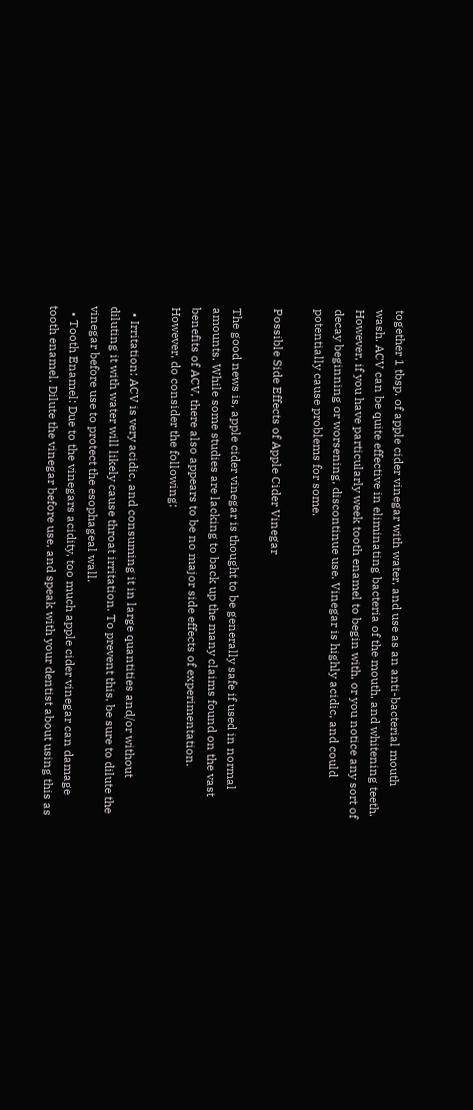together 1 tbsp. of apple cider vinegar with water, and use as an anti-bacterial mouth wash. ACV can be quite effective in eliminating bacteria of the mouth, and whitening teeth. However, if you have particularly week tooth enamel to begin with, or you notice any sort of decay beginning or worsening, discontinue use. Vinegar is highly acidic, and could potentially cause problems for some.

Possible Side Effects of Apple Cider Vinegar

The good news is, apple cider vinegar is thought to be generally safe if used in normal amounts. While some studies are lacking to back up the many claims found on the vast benefits of ACV, there also appears to be no major side effects of experimentation. However, do consider the following:

  • Irritation: ACV is very acidic, and consuming it in large quantities and/or without diluting it with water will likely cause throat irritation. To prevent this, be sure to dilute the vinegar before use to protect the esophageal wall.
  • Tooth Enamel: Due to the vinegars acidity, too much apple cider vinegar can damage tooth enamel. Dilute the vinegar before use, and speak with your dentist about using this as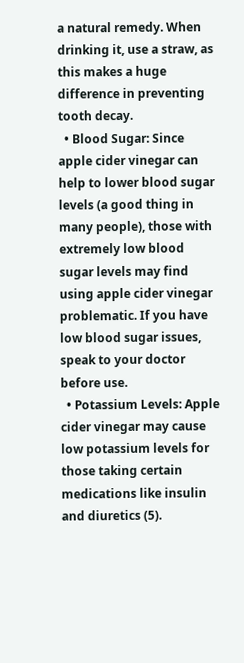a natural remedy. When drinking it, use a straw, as this makes a huge difference in preventing tooth decay.
  • Blood Sugar: Since apple cider vinegar can help to lower blood sugar levels (a good thing in many people), those with extremely low blood sugar levels may find using apple cider vinegar problematic. If you have low blood sugar issues, speak to your doctor before use.
  • Potassium Levels: Apple cider vinegar may cause low potassium levels for those taking certain medications like insulin and diuretics (5).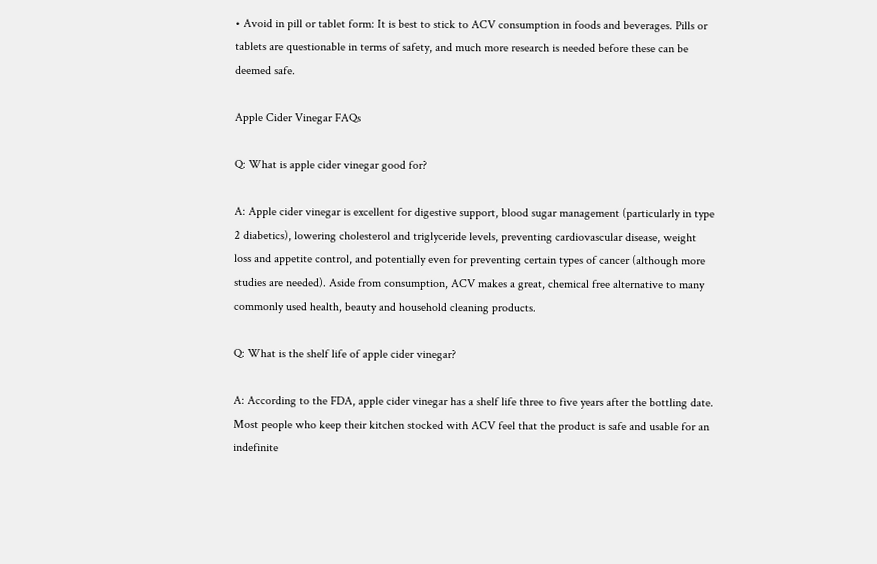• Avoid in pill or tablet form: It is best to stick to ACV consumption in foods and beverages. Pills or tablets are questionable in terms of safety, and much more research is needed before these can be deemed safe.

Apple Cider Vinegar FAQs

Q: What is apple cider vinegar good for?

A: Apple cider vinegar is excellent for digestive support, blood sugar management (particularly in type 2 diabetics), lowering cholesterol and triglyceride levels, preventing cardiovascular disease, weight loss and appetite control, and potentially even for preventing certain types of cancer (although more studies are needed). Aside from consumption, ACV makes a great, chemical free alternative to many commonly used health, beauty and household cleaning products.

Q: What is the shelf life of apple cider vinegar?

A: According to the FDA, apple cider vinegar has a shelf life three to five years after the bottling date. Most people who keep their kitchen stocked with ACV feel that the product is safe and usable for an indefinite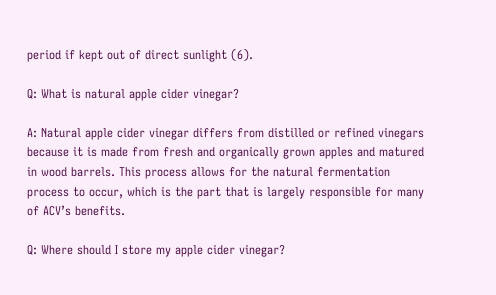period if kept out of direct sunlight (6).

Q: What is natural apple cider vinegar?

A: Natural apple cider vinegar differs from distilled or refined vinegars because it is made from fresh and organically grown apples and matured in wood barrels. This process allows for the natural fermentation process to occur, which is the part that is largely responsible for many of ACV’s benefits.

Q: Where should I store my apple cider vinegar?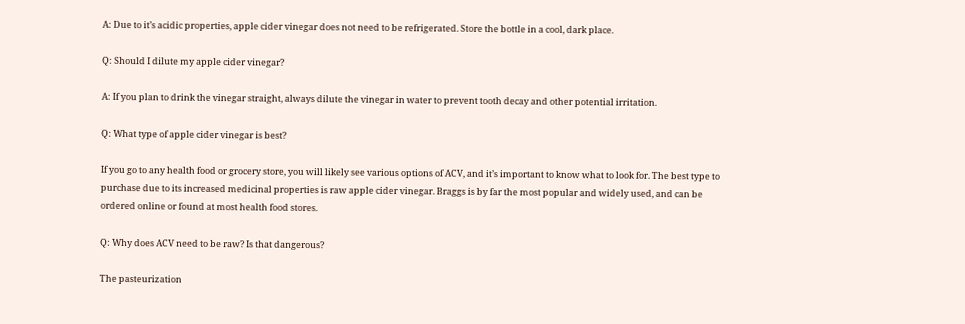A: Due to it’s acidic properties, apple cider vinegar does not need to be refrigerated. Store the bottle in a cool, dark place.

Q: Should I dilute my apple cider vinegar?

A: If you plan to drink the vinegar straight, always dilute the vinegar in water to prevent tooth decay and other potential irritation.

Q: What type of apple cider vinegar is best?

If you go to any health food or grocery store, you will likely see various options of ACV, and it’s important to know what to look for. The best type to purchase due to its increased medicinal properties is raw apple cider vinegar. Braggs is by far the most popular and widely used, and can be ordered online or found at most health food stores.

Q: Why does ACV need to be raw? Is that dangerous?

The pasteurization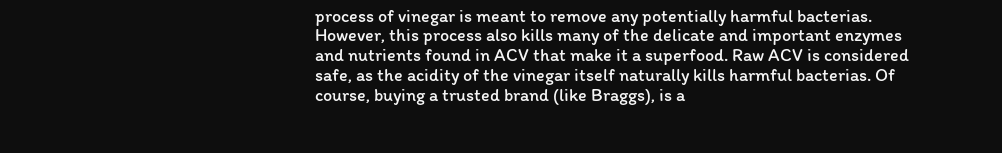process of vinegar is meant to remove any potentially harmful bacterias. However, this process also kills many of the delicate and important enzymes and nutrients found in ACV that make it a superfood. Raw ACV is considered safe, as the acidity of the vinegar itself naturally kills harmful bacterias. Of course, buying a trusted brand (like Braggs), is a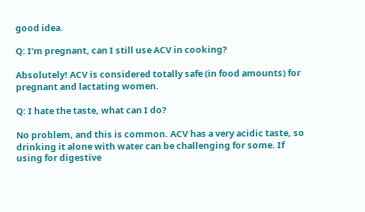good idea.

Q: I’m pregnant, can I still use ACV in cooking?

Absolutely! ACV is considered totally safe (in food amounts) for pregnant and lactating women.

Q: I hate the taste, what can I do?

No problem, and this is common. ACV has a very acidic taste, so drinking it alone with water can be challenging for some. If using for digestive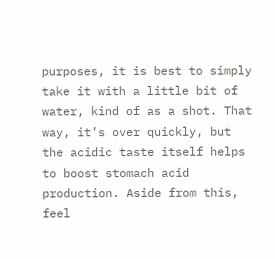purposes, it is best to simply take it with a little bit of water, kind of as a shot. That way, it’s over quickly, but the acidic taste itself helps to boost stomach acid production. Aside from this, feel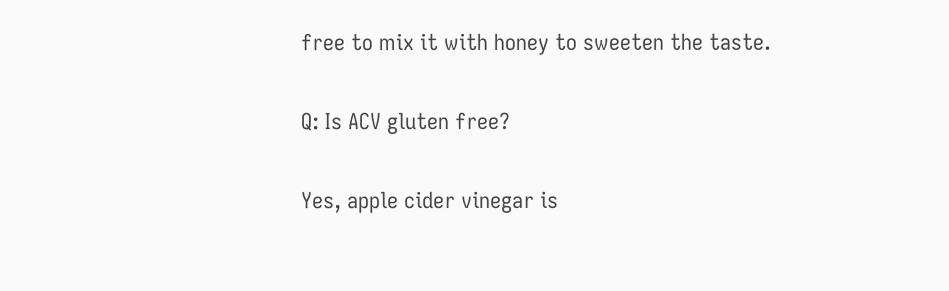free to mix it with honey to sweeten the taste.

Q: Is ACV gluten free?

Yes, apple cider vinegar is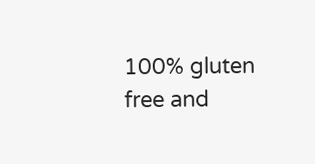100% gluten free and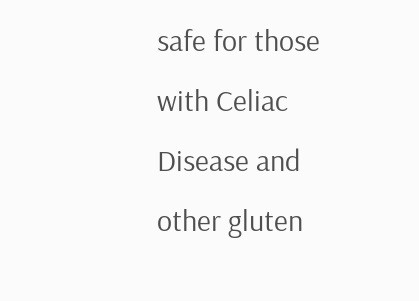safe for those with Celiac Disease and other gluten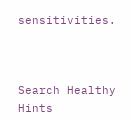sensitivities.



Search Healthy Hints